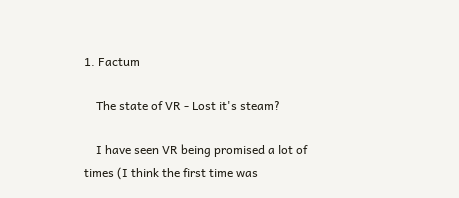1. Factum

    The state of VR - Lost it's steam?

    I have seen VR being promised a lot of times (I think the first time was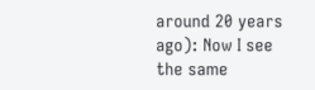around 20 years ago): Now I see the same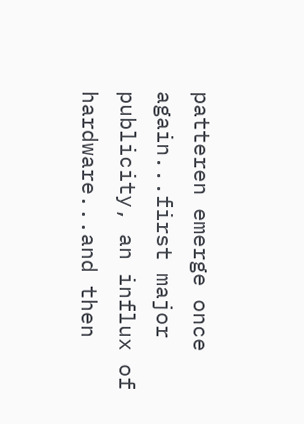patteren emerge once again...first major publicity, an influx of hardware...and then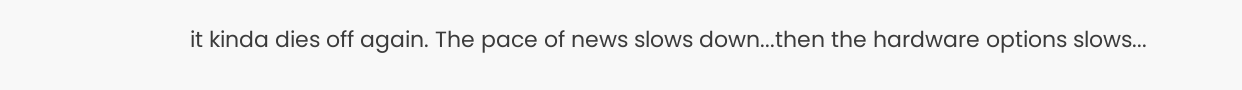it kinda dies off again. The pace of news slows down...then the hardware options slows...